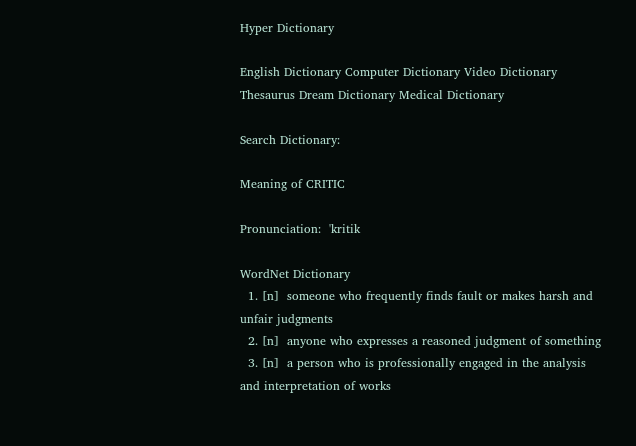Hyper Dictionary

English Dictionary Computer Dictionary Video Dictionary Thesaurus Dream Dictionary Medical Dictionary

Search Dictionary:

Meaning of CRITIC

Pronunciation:  'kritik

WordNet Dictionary
  1. [n]  someone who frequently finds fault or makes harsh and unfair judgments
  2. [n]  anyone who expresses a reasoned judgment of something
  3. [n]  a person who is professionally engaged in the analysis and interpretation of works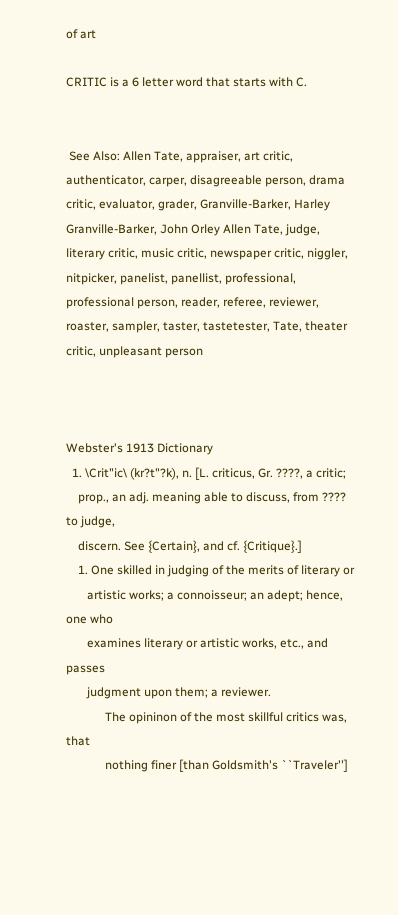of art

CRITIC is a 6 letter word that starts with C.


 See Also: Allen Tate, appraiser, art critic, authenticator, carper, disagreeable person, drama critic, evaluator, grader, Granville-Barker, Harley Granville-Barker, John Orley Allen Tate, judge, literary critic, music critic, newspaper critic, niggler, nitpicker, panelist, panellist, professional, professional person, reader, referee, reviewer, roaster, sampler, taster, tastetester, Tate, theater critic, unpleasant person



Webster's 1913 Dictionary
  1. \Crit"ic\ (kr?t"?k), n. [L. criticus, Gr. ????, a critic;
    prop., an adj. meaning able to discuss, from ???? to judge,
    discern. See {Certain}, and cf. {Critique}.]
    1. One skilled in judging of the merits of literary or
       artistic works; a connoisseur; an adept; hence, one who
       examines literary or artistic works, etc., and passes
       judgment upon them; a reviewer.
             The opininon of the most skillful critics was, that
             nothing finer [than Goldsmith's ``Traveler'']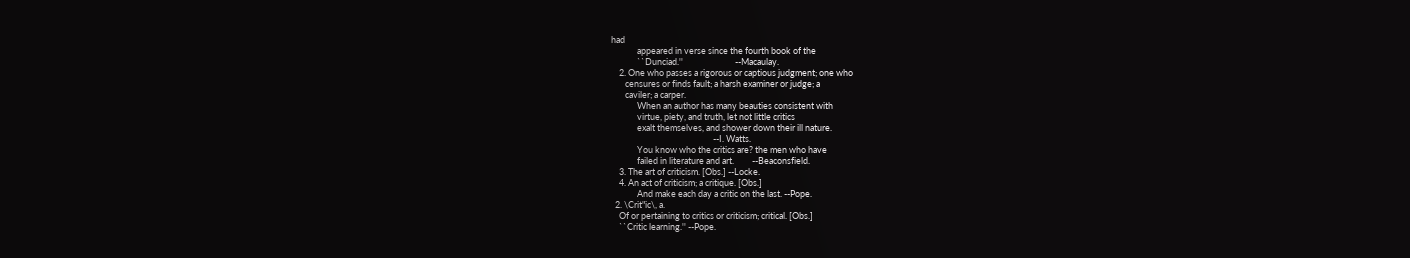had
             appeared in verse since the fourth book of the
             ``Dunciad.''                          --Macaulay.
    2. One who passes a rigorous or captious judgment; one who
       censures or finds fault; a harsh examiner or judge; a
       caviler; a carper.
             When an author has many beauties consistent with
             virtue, piety, and truth, let not little critics
             exalt themselves, and shower down their ill nature.
                                                   --I. Watts.
             You know who the critics are? the men who have
             failed in literature and art.         --Beaconsfield.
    3. The art of criticism. [Obs.] --Locke.
    4. An act of criticism; a critique. [Obs.]
             And make each day a critic on the last. --Pope.
  2. \Crit"ic\, a.
    Of or pertaining to critics or criticism; critical. [Obs.]
    ``Critic learning.'' --Pope.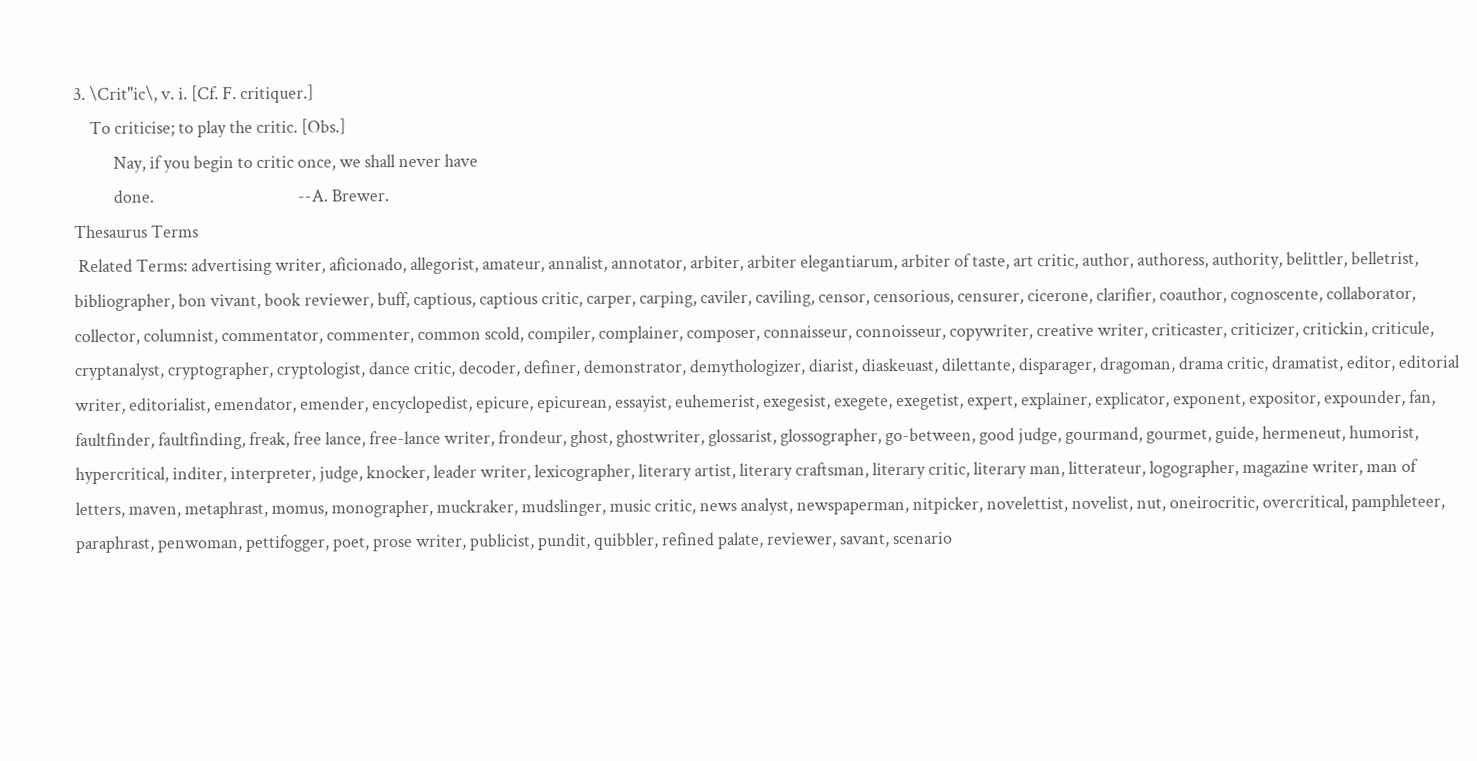3. \Crit"ic\, v. i. [Cf. F. critiquer.]
    To criticise; to play the critic. [Obs.]
          Nay, if you begin to critic once, we shall never have
          done.                                    --A. Brewer.
Thesaurus Terms
 Related Terms: advertising writer, aficionado, allegorist, amateur, annalist, annotator, arbiter, arbiter elegantiarum, arbiter of taste, art critic, author, authoress, authority, belittler, belletrist, bibliographer, bon vivant, book reviewer, buff, captious, captious critic, carper, carping, caviler, caviling, censor, censorious, censurer, cicerone, clarifier, coauthor, cognoscente, collaborator, collector, columnist, commentator, commenter, common scold, compiler, complainer, composer, connaisseur, connoisseur, copywriter, creative writer, criticaster, criticizer, critickin, criticule, cryptanalyst, cryptographer, cryptologist, dance critic, decoder, definer, demonstrator, demythologizer, diarist, diaskeuast, dilettante, disparager, dragoman, drama critic, dramatist, editor, editorial writer, editorialist, emendator, emender, encyclopedist, epicure, epicurean, essayist, euhemerist, exegesist, exegete, exegetist, expert, explainer, explicator, exponent, expositor, expounder, fan, faultfinder, faultfinding, freak, free lance, free-lance writer, frondeur, ghost, ghostwriter, glossarist, glossographer, go-between, good judge, gourmand, gourmet, guide, hermeneut, humorist, hypercritical, inditer, interpreter, judge, knocker, leader writer, lexicographer, literary artist, literary craftsman, literary critic, literary man, litterateur, logographer, magazine writer, man of letters, maven, metaphrast, momus, monographer, muckraker, mudslinger, music critic, news analyst, newspaperman, nitpicker, novelettist, novelist, nut, oneirocritic, overcritical, pamphleteer, paraphrast, penwoman, pettifogger, poet, prose writer, publicist, pundit, quibbler, refined palate, reviewer, savant, scenario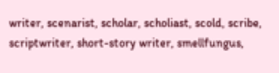writer, scenarist, scholar, scholiast, scold, scribe, scriptwriter, short-story writer, smellfungus,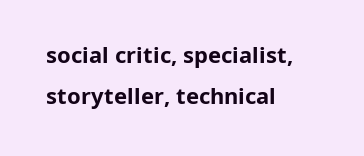social critic, specialist, storyteller, technical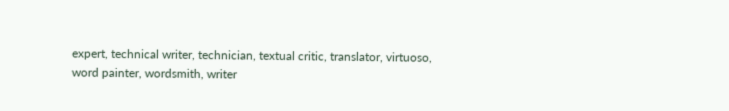expert, technical writer, technician, textual critic, translator, virtuoso, word painter, wordsmith, writer